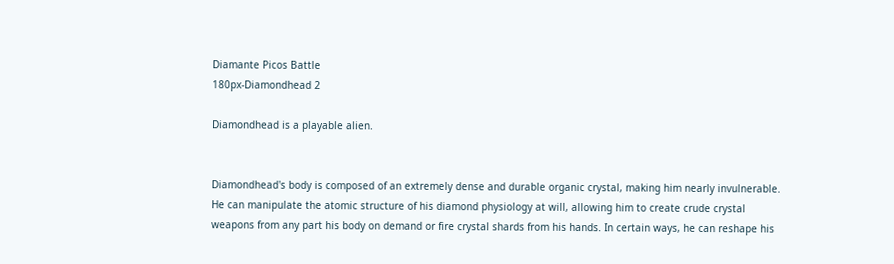Diamante Picos Battle
180px-Diamondhead 2

Diamondhead is a playable alien.


Diamondhead's body is composed of an extremely dense and durable organic crystal, making him nearly invulnerable. He can manipulate the atomic structure of his diamond physiology at will, allowing him to create crude crystal weapons from any part his body on demand or fire crystal shards from his hands. In certain ways, he can reshape his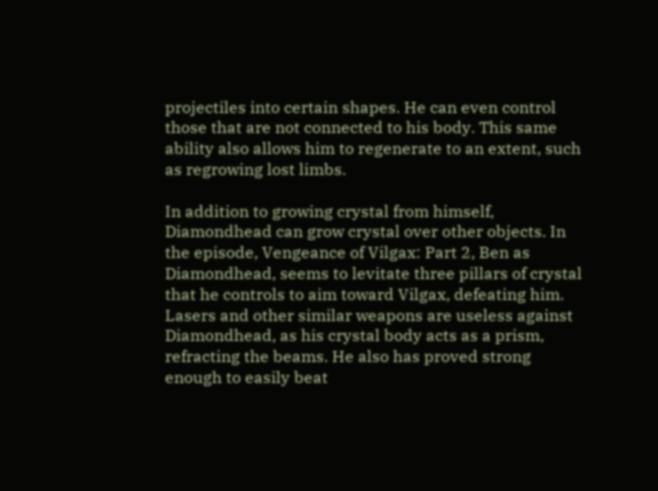projectiles into certain shapes. He can even control those that are not connected to his body. This same ability also allows him to regenerate to an extent, such as regrowing lost limbs.

In addition to growing crystal from himself, Diamondhead can grow crystal over other objects. In the episode, Vengeance of Vilgax: Part 2, Ben as Diamondhead, seems to levitate three pillars of crystal that he controls to aim toward Vilgax, defeating him. Lasers and other similar weapons are useless against Diamondhead, as his crystal body acts as a prism, refracting the beams. He also has proved strong enough to easily beat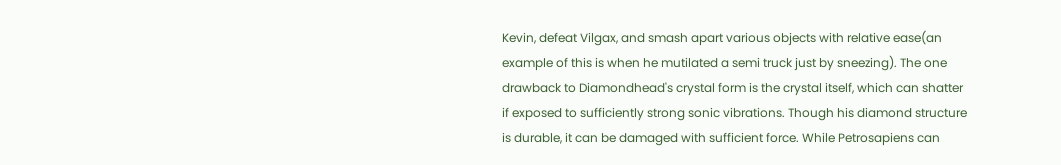Kevin, defeat Vilgax, and smash apart various objects with relative ease(an example of this is when he mutilated a semi truck just by sneezing). The one drawback to Diamondhead's crystal form is the crystal itself, which can shatter if exposed to sufficiently strong sonic vibrations. Though his diamond structure is durable, it can be damaged with sufficient force. While Petrosapiens can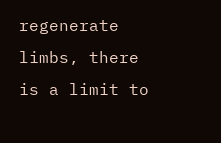regenerate limbs, there is a limit to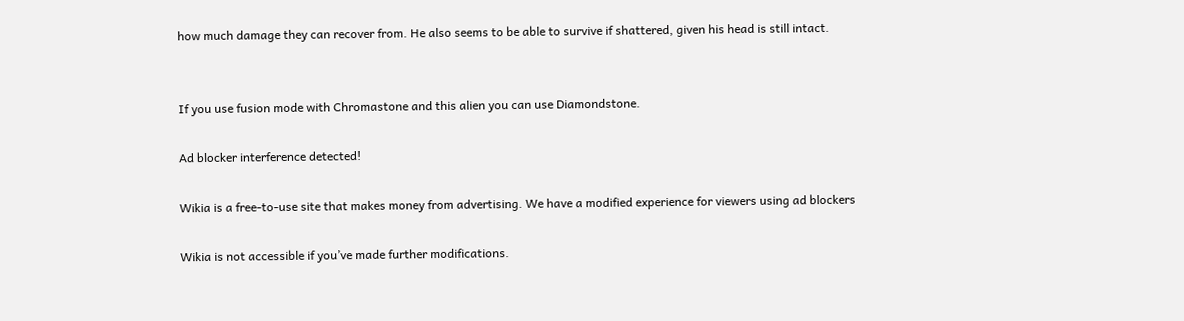how much damage they can recover from. He also seems to be able to survive if shattered, given his head is still intact.


If you use fusion mode with Chromastone and this alien you can use Diamondstone.

Ad blocker interference detected!

Wikia is a free-to-use site that makes money from advertising. We have a modified experience for viewers using ad blockers

Wikia is not accessible if you’ve made further modifications.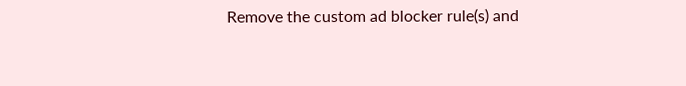Remove the custom ad blocker rule(s) and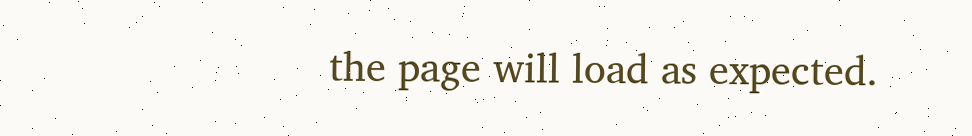the page will load as expected.